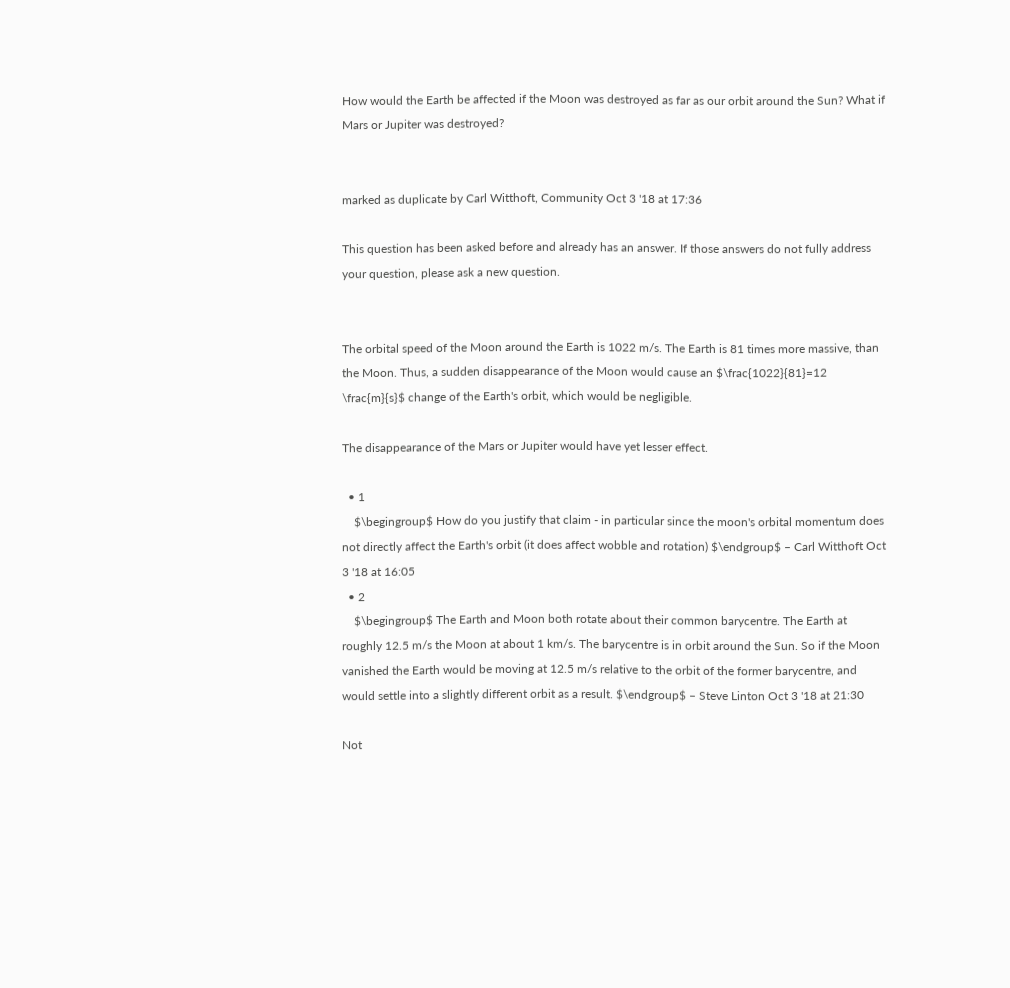How would the Earth be affected if the Moon was destroyed as far as our orbit around the Sun? What if Mars or Jupiter was destroyed?


marked as duplicate by Carl Witthoft, Community Oct 3 '18 at 17:36

This question has been asked before and already has an answer. If those answers do not fully address your question, please ask a new question.


The orbital speed of the Moon around the Earth is 1022 m/s. The Earth is 81 times more massive, than the Moon. Thus, a sudden disappearance of the Moon would cause an $\frac{1022}{81}=12 \frac{m}{s}$ change of the Earth's orbit, which would be negligible.

The disappearance of the Mars or Jupiter would have yet lesser effect.

  • 1
    $\begingroup$ How do you justify that claim - in particular since the moon's orbital momentum does not directly affect the Earth's orbit (it does affect wobble and rotation) $\endgroup$ – Carl Witthoft Oct 3 '18 at 16:05
  • 2
    $\begingroup$ The Earth and Moon both rotate about their common barycentre. The Earth at roughly 12.5 m/s the Moon at about 1 km/s. The barycentre is in orbit around the Sun. So if the Moon vanished the Earth would be moving at 12.5 m/s relative to the orbit of the former barycentre, and would settle into a slightly different orbit as a result. $\endgroup$ – Steve Linton Oct 3 '18 at 21:30

Not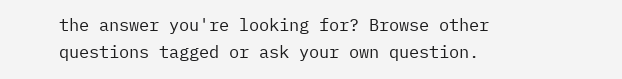the answer you're looking for? Browse other questions tagged or ask your own question.